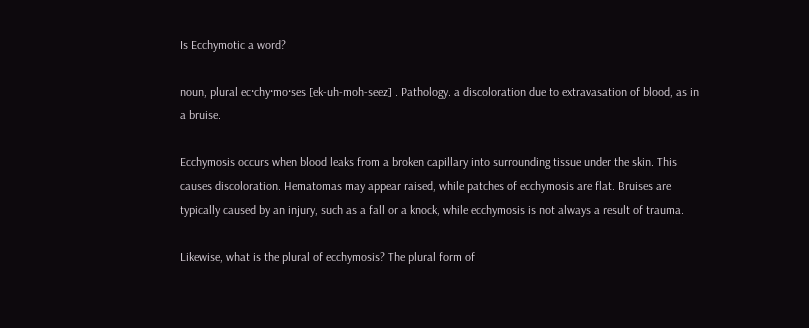Is Ecchymotic a word?

noun, plural ec·chy·mo·ses [ek-uh-moh-seez] . Pathology. a discoloration due to extravasation of blood, as in a bruise.

Ecchymosis occurs when blood leaks from a broken capillary into surrounding tissue under the skin. This causes discoloration. Hematomas may appear raised, while patches of ecchymosis are flat. Bruises are typically caused by an injury, such as a fall or a knock, while ecchymosis is not always a result of trauma.

Likewise, what is the plural of ecchymosis? The plural form of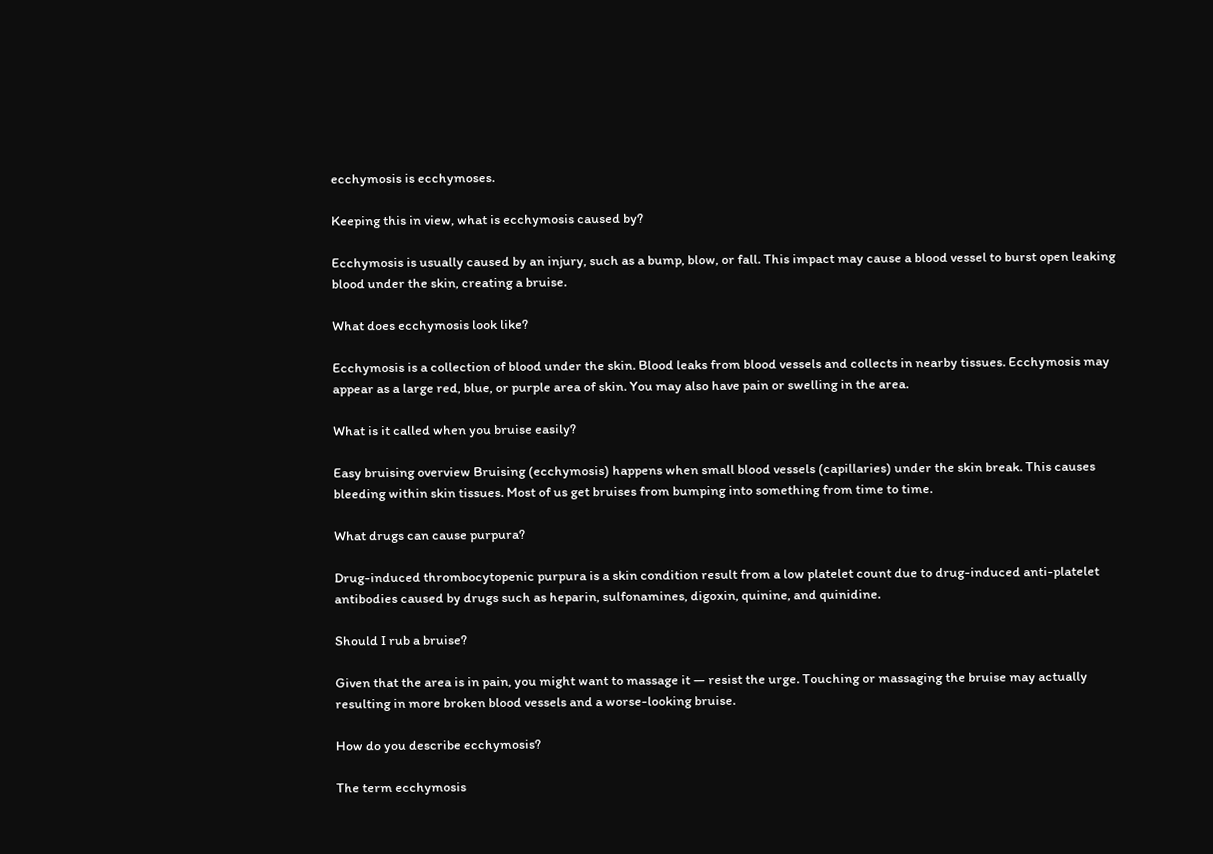ecchymosis is ecchymoses.

Keeping this in view, what is ecchymosis caused by?

Ecchymosis is usually caused by an injury, such as a bump, blow, or fall. This impact may cause a blood vessel to burst open leaking blood under the skin, creating a bruise.

What does ecchymosis look like?

Ecchymosis is a collection of blood under the skin. Blood leaks from blood vessels and collects in nearby tissues. Ecchymosis may appear as a large red, blue, or purple area of skin. You may also have pain or swelling in the area.

What is it called when you bruise easily?

Easy bruising overview Bruising (ecchymosis) happens when small blood vessels (capillaries) under the skin break. This causes bleeding within skin tissues. Most of us get bruises from bumping into something from time to time.

What drugs can cause purpura?

Drug-induced thrombocytopenic purpura is a skin condition result from a low platelet count due to drug-induced anti-platelet antibodies caused by drugs such as heparin, sulfonamines, digoxin, quinine, and quinidine.

Should I rub a bruise?

Given that the area is in pain, you might want to massage it — resist the urge. Touching or massaging the bruise may actually resulting in more broken blood vessels and a worse-looking bruise.

How do you describe ecchymosis?

The term ecchymosis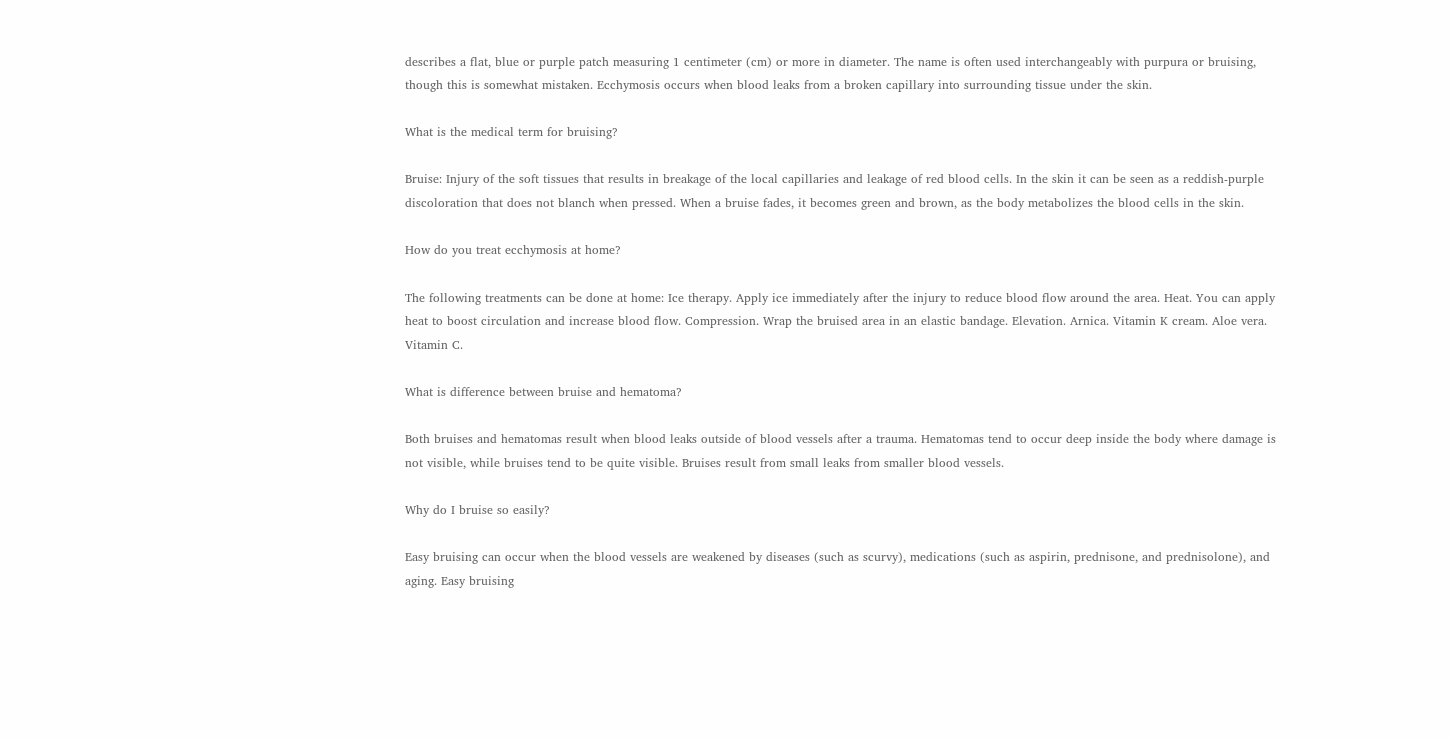describes a flat, blue or purple patch measuring 1 centimeter (cm) or more in diameter. The name is often used interchangeably with purpura or bruising, though this is somewhat mistaken. Ecchymosis occurs when blood leaks from a broken capillary into surrounding tissue under the skin.

What is the medical term for bruising?

Bruise: Injury of the soft tissues that results in breakage of the local capillaries and leakage of red blood cells. In the skin it can be seen as a reddish-purple discoloration that does not blanch when pressed. When a bruise fades, it becomes green and brown, as the body metabolizes the blood cells in the skin.

How do you treat ecchymosis at home?

The following treatments can be done at home: Ice therapy. Apply ice immediately after the injury to reduce blood flow around the area. Heat. You can apply heat to boost circulation and increase blood flow. Compression. Wrap the bruised area in an elastic bandage. Elevation. Arnica. Vitamin K cream. Aloe vera. Vitamin C.

What is difference between bruise and hematoma?

Both bruises and hematomas result when blood leaks outside of blood vessels after a trauma. Hematomas tend to occur deep inside the body where damage is not visible, while bruises tend to be quite visible. Bruises result from small leaks from smaller blood vessels.

Why do I bruise so easily?

Easy bruising can occur when the blood vessels are weakened by diseases (such as scurvy), medications (such as aspirin, prednisone, and prednisolone), and aging. Easy bruising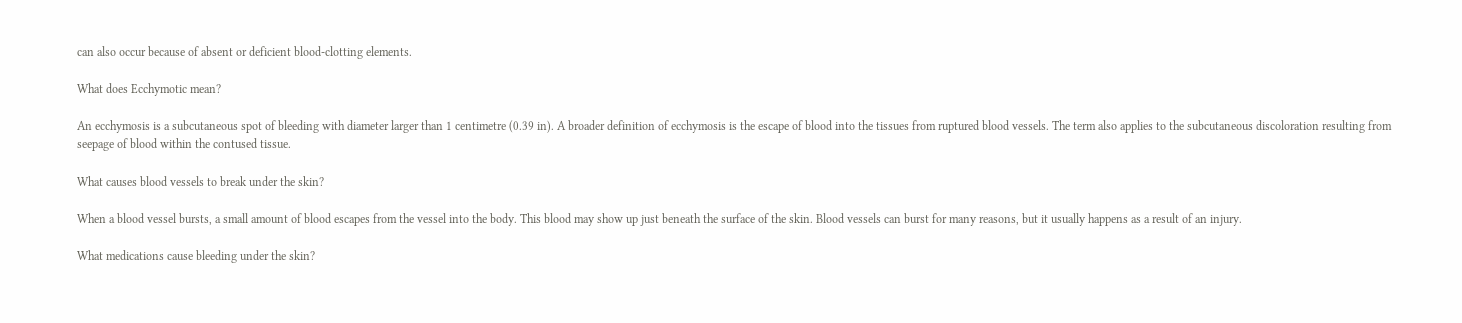can also occur because of absent or deficient blood-clotting elements.

What does Ecchymotic mean?

An ecchymosis is a subcutaneous spot of bleeding with diameter larger than 1 centimetre (0.39 in). A broader definition of ecchymosis is the escape of blood into the tissues from ruptured blood vessels. The term also applies to the subcutaneous discoloration resulting from seepage of blood within the contused tissue.

What causes blood vessels to break under the skin?

When a blood vessel bursts, a small amount of blood escapes from the vessel into the body. This blood may show up just beneath the surface of the skin. Blood vessels can burst for many reasons, but it usually happens as a result of an injury.

What medications cause bleeding under the skin?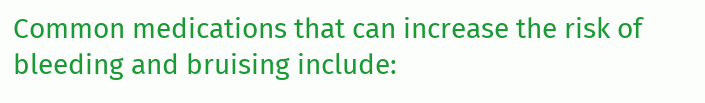Common medications that can increase the risk of bleeding and bruising include: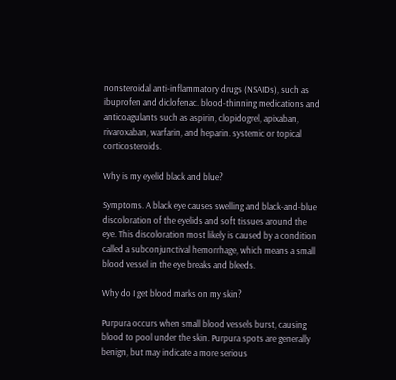nonsteroidal anti-inflammatory drugs (NSAIDs), such as ibuprofen and diclofenac. blood-thinning medications and anticoagulants such as aspirin, clopidogrel, apixaban, rivaroxaban, warfarin, and heparin. systemic or topical corticosteroids.

Why is my eyelid black and blue?

Symptoms. A black eye causes swelling and black-and-blue discoloration of the eyelids and soft tissues around the eye. This discoloration most likely is caused by a condition called a subconjunctival hemorrhage, which means a small blood vessel in the eye breaks and bleeds.

Why do I get blood marks on my skin?

Purpura occurs when small blood vessels burst, causing blood to pool under the skin. Purpura spots are generally benign, but may indicate a more serious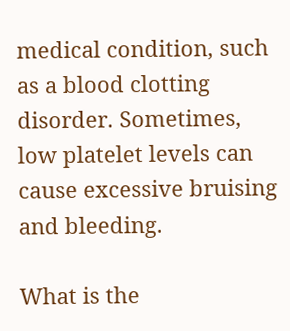medical condition, such as a blood clotting disorder. Sometimes, low platelet levels can cause excessive bruising and bleeding.

What is the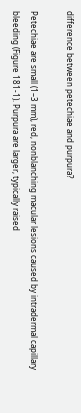difference between petechiae and purpura?

Petechiae are small (1–3 mm), red, nonblanching macular lesions caused by intradermal capillary bleeding (Figure 181-1). Purpura are larger, typically raised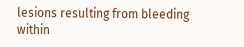lesions resulting from bleeding within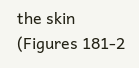the skin (Figures 181-2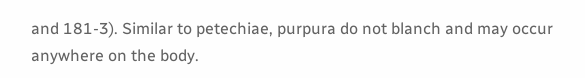and 181-3). Similar to petechiae, purpura do not blanch and may occur anywhere on the body.